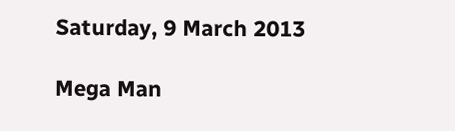Saturday, 9 March 2013

Mega Man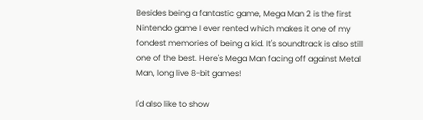Besides being a fantastic game, Mega Man 2 is the first Nintendo game I ever rented which makes it one of my fondest memories of being a kid. It's soundtrack is also still one of the best. Here's Mega Man facing off against Metal Man, long live 8-bit games!

I'd also like to show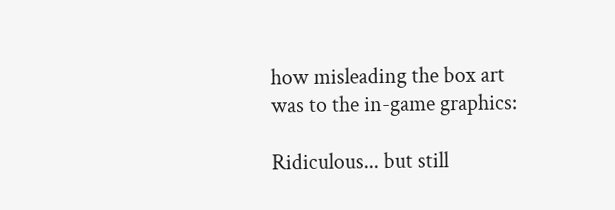how misleading the box art was to the in-game graphics:

Ridiculous... but still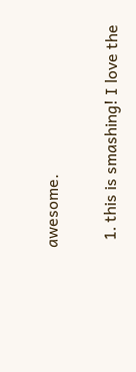awesome.


  1. this is smashing! I love the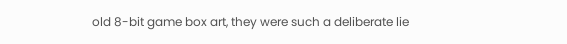old 8-bit game box art, they were such a deliberate lie